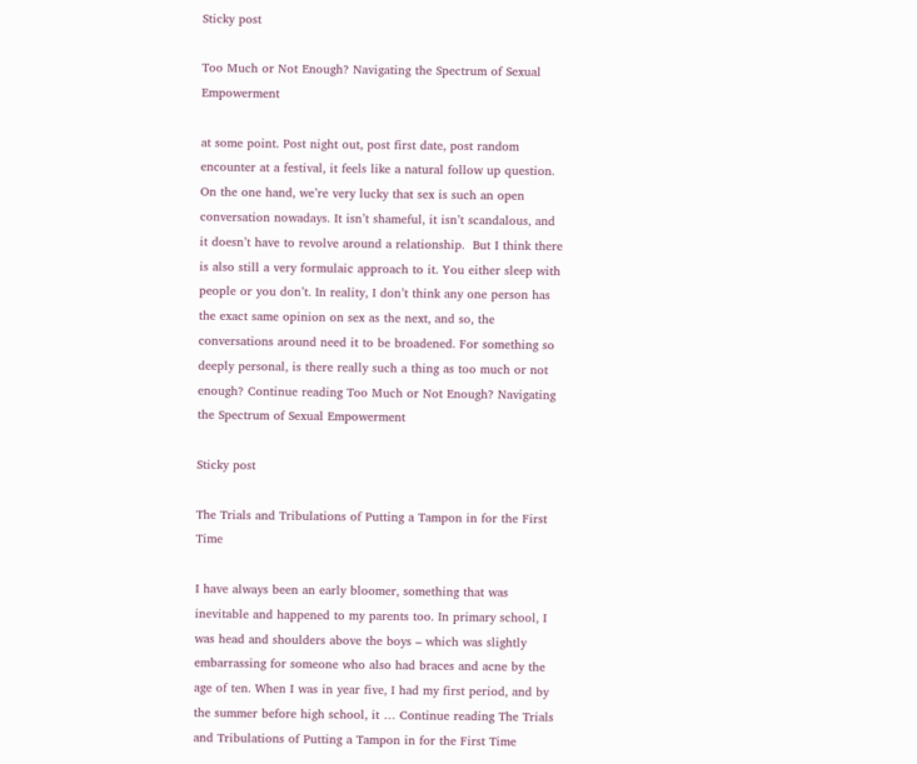Sticky post

Too Much or Not Enough? Navigating the Spectrum of Sexual Empowerment

at some point. Post night out, post first date, post random encounter at a festival, it feels like a natural follow up question. On the one hand, we’re very lucky that sex is such an open conversation nowadays. It isn’t shameful, it isn’t scandalous, and it doesn’t have to revolve around a relationship.  But I think there is also still a very formulaic approach to it. You either sleep with people or you don’t. In reality, I don’t think any one person has the exact same opinion on sex as the next, and so, the conversations around need it to be broadened. For something so deeply personal, is there really such a thing as too much or not enough? Continue reading Too Much or Not Enough? Navigating the Spectrum of Sexual Empowerment

Sticky post

The Trials and Tribulations of Putting a Tampon in for the First Time

I have always been an early bloomer, something that was inevitable and happened to my parents too. In primary school, I was head and shoulders above the boys – which was slightly embarrassing for someone who also had braces and acne by the age of ten. When I was in year five, I had my first period, and by the summer before high school, it … Continue reading The Trials and Tribulations of Putting a Tampon in for the First Time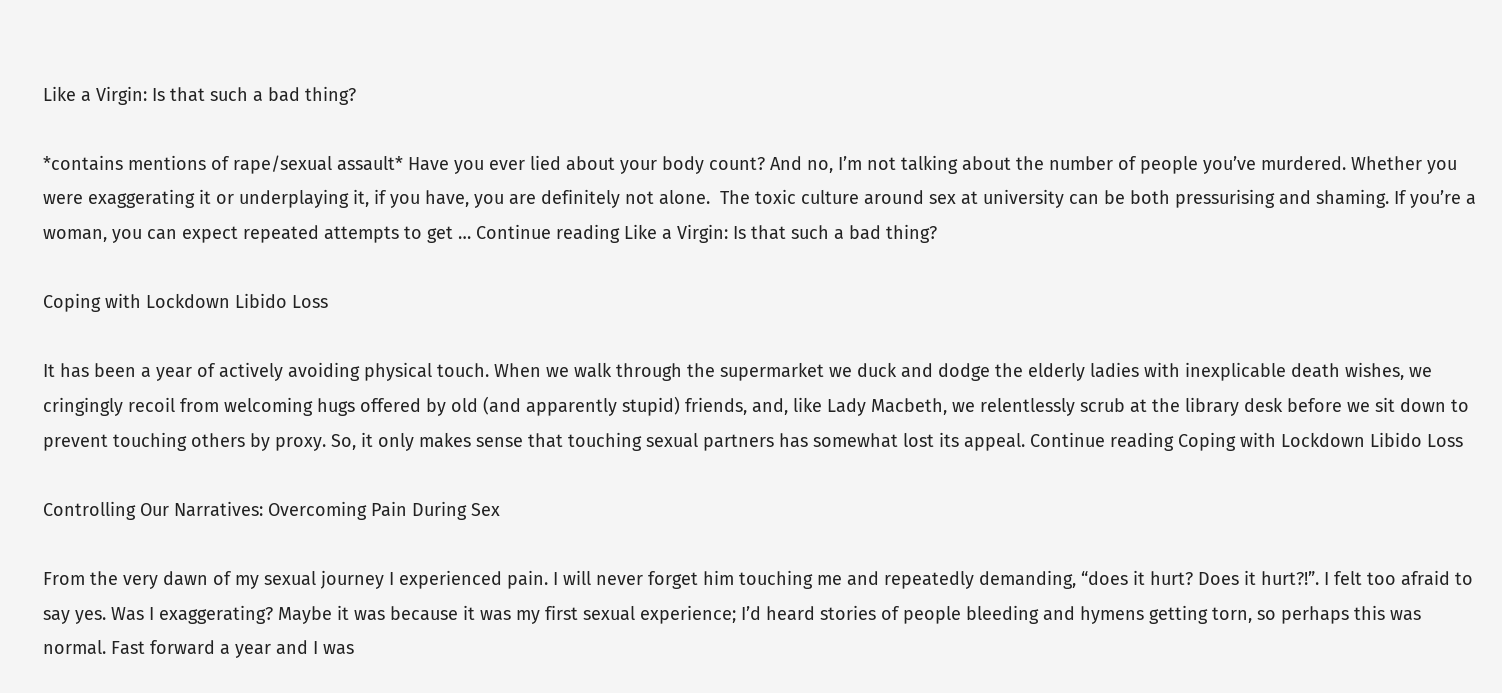Like a Virgin: Is that such a bad thing?

*contains mentions of rape/sexual assault* Have you ever lied about your body count? And no, I’m not talking about the number of people you’ve murdered. Whether you were exaggerating it or underplaying it, if you have, you are definitely not alone.  The toxic culture around sex at university can be both pressurising and shaming. If you’re a woman, you can expect repeated attempts to get … Continue reading Like a Virgin: Is that such a bad thing?

Coping with Lockdown Libido Loss

It has been a year of actively avoiding physical touch. When we walk through the supermarket we duck and dodge the elderly ladies with inexplicable death wishes, we cringingly recoil from welcoming hugs offered by old (and apparently stupid) friends, and, like Lady Macbeth, we relentlessly scrub at the library desk before we sit down to prevent touching others by proxy. So, it only makes sense that touching sexual partners has somewhat lost its appeal. Continue reading Coping with Lockdown Libido Loss

Controlling Our Narratives: Overcoming Pain During Sex

From the very dawn of my sexual journey I experienced pain. I will never forget him touching me and repeatedly demanding, “does it hurt? Does it hurt?!”. I felt too afraid to say yes. Was I exaggerating? Maybe it was because it was my first sexual experience; I’d heard stories of people bleeding and hymens getting torn, so perhaps this was normal. Fast forward a year and I was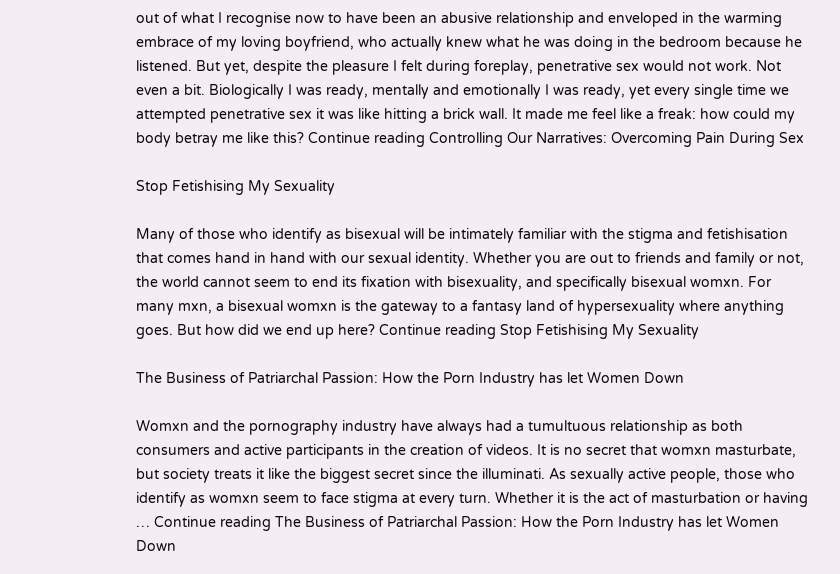out of what I recognise now to have been an abusive relationship and enveloped in the warming embrace of my loving boyfriend, who actually knew what he was doing in the bedroom because he listened. But yet, despite the pleasure I felt during foreplay, penetrative sex would not work. Not even a bit. Biologically I was ready, mentally and emotionally I was ready, yet every single time we attempted penetrative sex it was like hitting a brick wall. It made me feel like a freak: how could my body betray me like this? Continue reading Controlling Our Narratives: Overcoming Pain During Sex

Stop Fetishising My Sexuality

Many of those who identify as bisexual will be intimately familiar with the stigma and fetishisation that comes hand in hand with our sexual identity. Whether you are out to friends and family or not, the world cannot seem to end its fixation with bisexuality, and specifically bisexual womxn. For many mxn, a bisexual womxn is the gateway to a fantasy land of hypersexuality where anything goes. But how did we end up here? Continue reading Stop Fetishising My Sexuality

The Business of Patriarchal Passion: How the Porn Industry has let Women Down

Womxn and the pornography industry have always had a tumultuous relationship as both consumers and active participants in the creation of videos. It is no secret that womxn masturbate, but society treats it like the biggest secret since the illuminati. As sexually active people, those who identify as womxn seem to face stigma at every turn. Whether it is the act of masturbation or having … Continue reading The Business of Patriarchal Passion: How the Porn Industry has let Women Down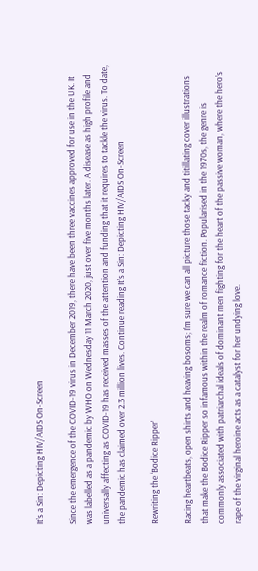It’s a Sin: Depicting HIV/AIDS On-Screen

Since the emergence of the COVID-19 virus in December 2019, there have been three vaccines approved for use in the UK. It was labelled as a pandemic by WHO on Wednesday 11 March 2020, just over five months later. A disease as high profile and universally affecting as COVID-19 has received masses of the attention and funding that it requires to tackle the virus. To date, the pandemic has claimed over 2.3 million lives. Continue reading It’s a Sin: Depicting HIV/AIDS On-Screen

Rewriting the ‘Bodice Ripper’

Racing heartbeats, open shirts and heaving bosoms; I’m sure we can all picture those tacky and titillating cover illustrations that make the Bodice Ripper so infamous within the realm of romance fiction. Popularised in the 1970s, the genre is commonly associated with patriarchal ideals of dominant men fighting for the heart of the passive woman, where the hero’s rape of the virginal heroine acts as a catalyst for her undying love.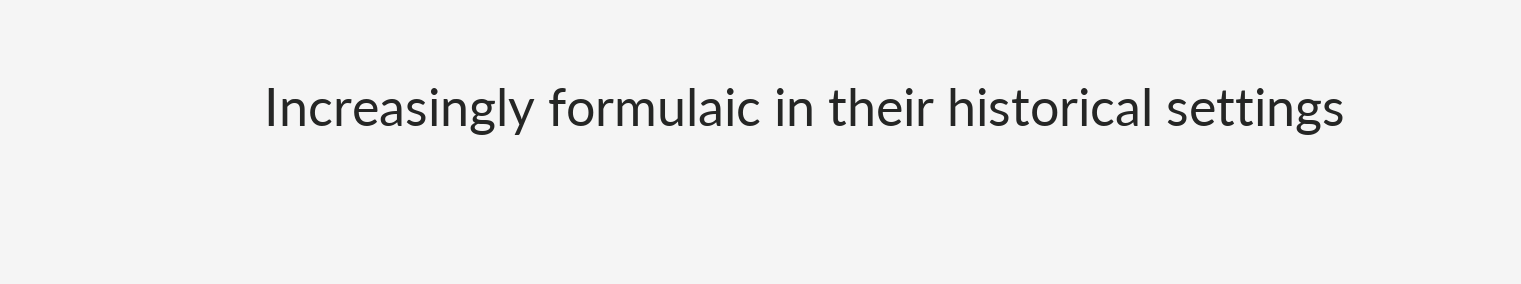Increasingly formulaic in their historical settings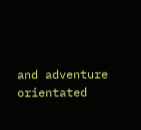and adventure orientated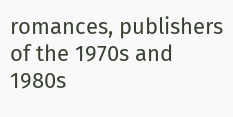romances, publishers of the 1970s and 1980s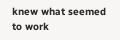knew what seemed to work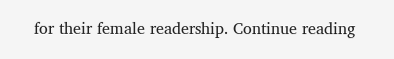for their female readership. Continue reading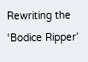Rewriting the ‘Bodice Ripper’